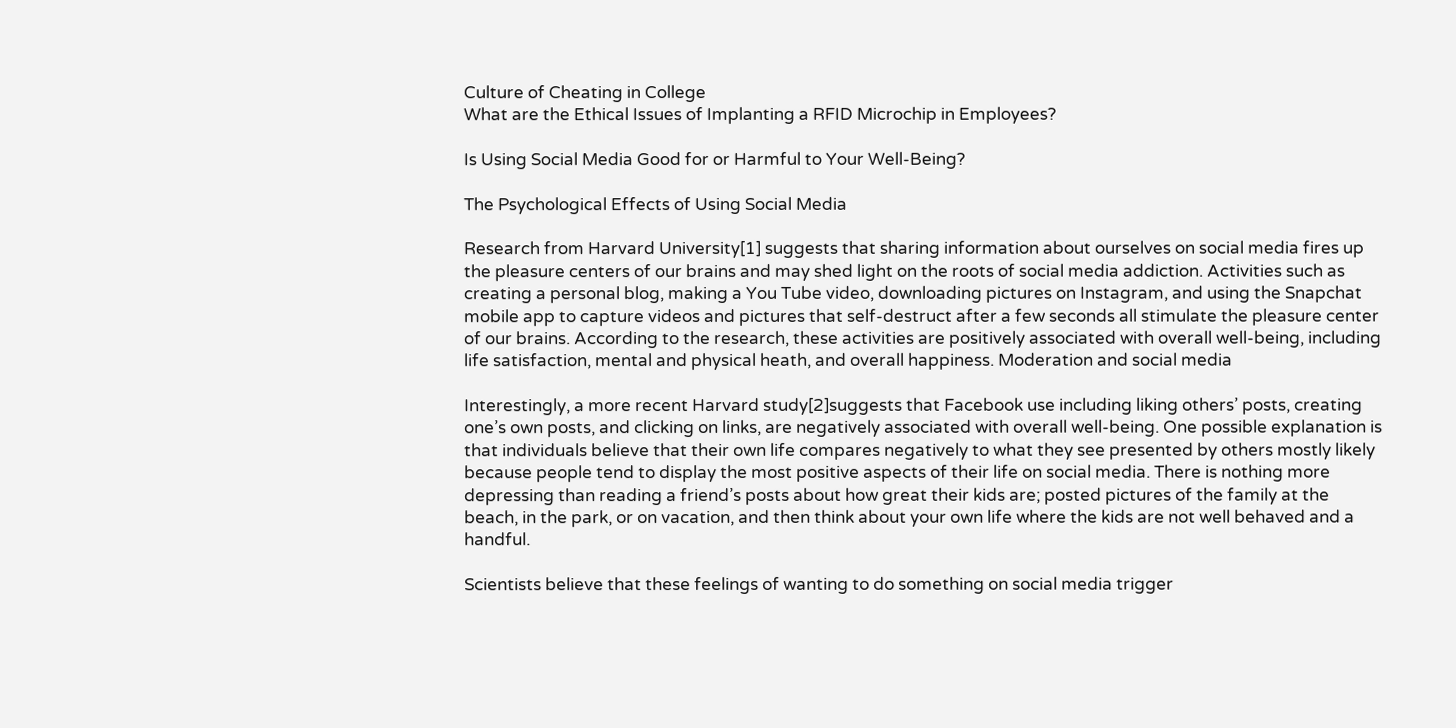Culture of Cheating in College
What are the Ethical Issues of Implanting a RFID Microchip in Employees?

Is Using Social Media Good for or Harmful to Your Well-Being?

The Psychological Effects of Using Social Media

Research from Harvard University[1] suggests that sharing information about ourselves on social media fires up the pleasure centers of our brains and may shed light on the roots of social media addiction. Activities such as creating a personal blog, making a You Tube video, downloading pictures on Instagram, and using the Snapchat mobile app to capture videos and pictures that self-destruct after a few seconds all stimulate the pleasure center of our brains. According to the research, these activities are positively associated with overall well-being, including life satisfaction, mental and physical heath, and overall happiness. Moderation and social media

Interestingly, a more recent Harvard study[2]suggests that Facebook use including liking others’ posts, creating one’s own posts, and clicking on links, are negatively associated with overall well-being. One possible explanation is that individuals believe that their own life compares negatively to what they see presented by others mostly likely because people tend to display the most positive aspects of their life on social media. There is nothing more depressing than reading a friend’s posts about how great their kids are; posted pictures of the family at the beach, in the park, or on vacation, and then think about your own life where the kids are not well behaved and a handful.

Scientists believe that these feelings of wanting to do something on social media trigger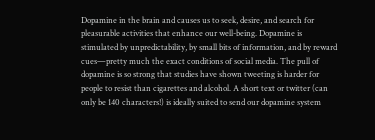Dopamine in the brain and causes us to seek, desire, and search for pleasurable activities that enhance our well-being. Dopamine is stimulated by unpredictability, by small bits of information, and by reward cues—pretty much the exact conditions of social media. The pull of dopamine is so strong that studies have shown tweeting is harder for people to resist than cigarettes and alcohol. A short text or twitter (can only be 140 characters!) is ideally suited to send our dopamine system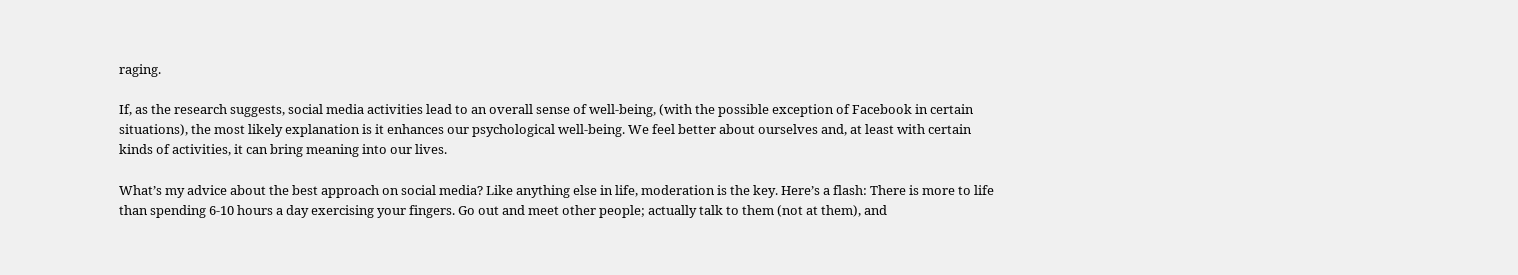raging.

If, as the research suggests, social media activities lead to an overall sense of well-being, (with the possible exception of Facebook in certain situations), the most likely explanation is it enhances our psychological well-being. We feel better about ourselves and, at least with certain kinds of activities, it can bring meaning into our lives.

What’s my advice about the best approach on social media? Like anything else in life, moderation is the key. Here’s a flash: There is more to life than spending 6-10 hours a day exercising your fingers. Go out and meet other people; actually talk to them (not at them), and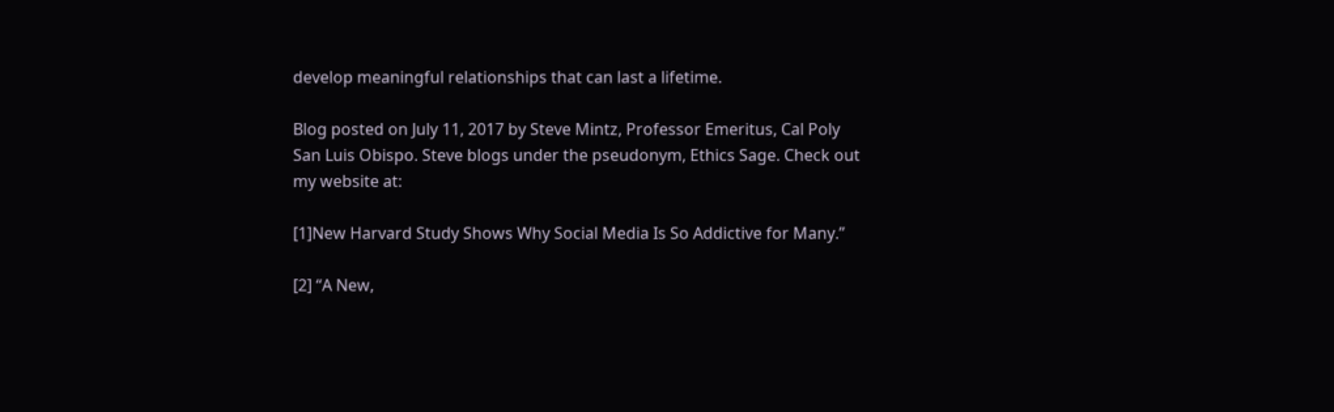develop meaningful relationships that can last a lifetime.

Blog posted on July 11, 2017 by Steve Mintz, Professor Emeritus, Cal Poly San Luis Obispo. Steve blogs under the pseudonym, Ethics Sage. Check out my website at:

[1]New Harvard Study Shows Why Social Media Is So Addictive for Many.”

[2] “A New,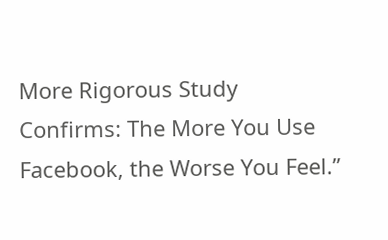More Rigorous Study Confirms: The More You Use Facebook, the Worse You Feel.”